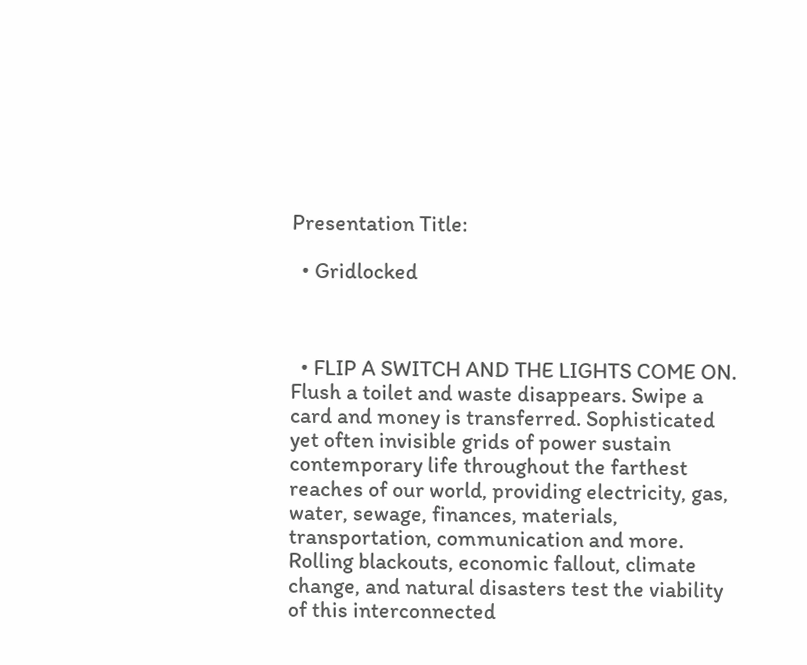Presentation Title:

  • Gridlocked



  • FLIP A SWITCH AND THE LIGHTS COME ON. Flush a toilet and waste disappears. Swipe a card and money is transferred. Sophisticated yet often invisible grids of power sustain contemporary life throughout the farthest reaches of our world, providing electricity, gas, water, sewage, finances, materials, transportation, communication and more. Rolling blackouts, economic fallout, climate change, and natural disasters test the viability of this interconnected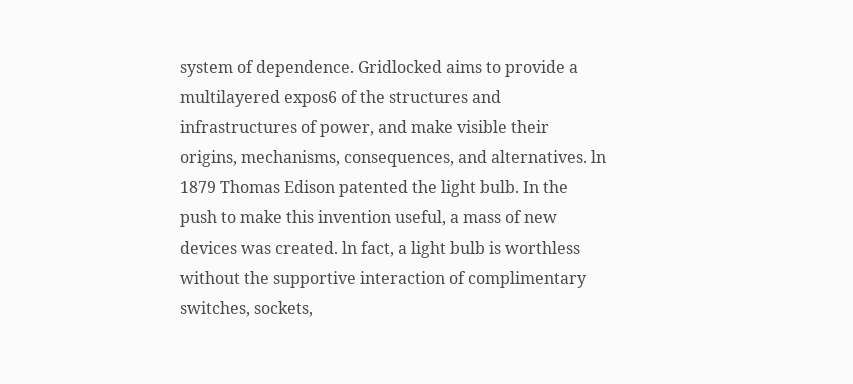system of dependence. Gridlocked aims to provide a multilayered expos6 of the structures and infrastructures of power, and make visible their origins, mechanisms, consequences, and alternatives. ln 1879 Thomas Edison patented the light bulb. In the push to make this invention useful, a mass of new devices was created. ln fact, a light bulb is worthless without the supportive interaction of complimentary switches, sockets,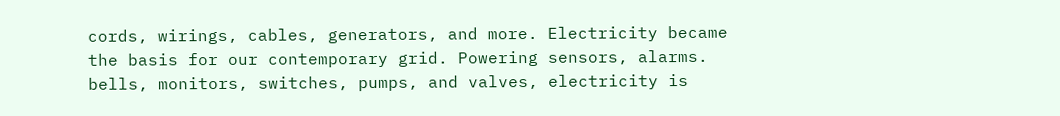cords, wirings, cables, generators, and more. Electricity became the basis for our contemporary grid. Powering sensors, alarms. bells, monitors, switches, pumps, and valves, electricity is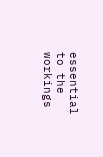essential to the workings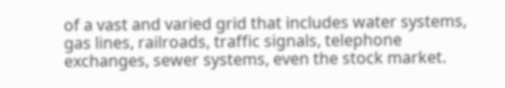of a vast and varied grid that includes water systems, gas lines, railroads, traffic signals, telephone exchanges, sewer systems, even the stock market.